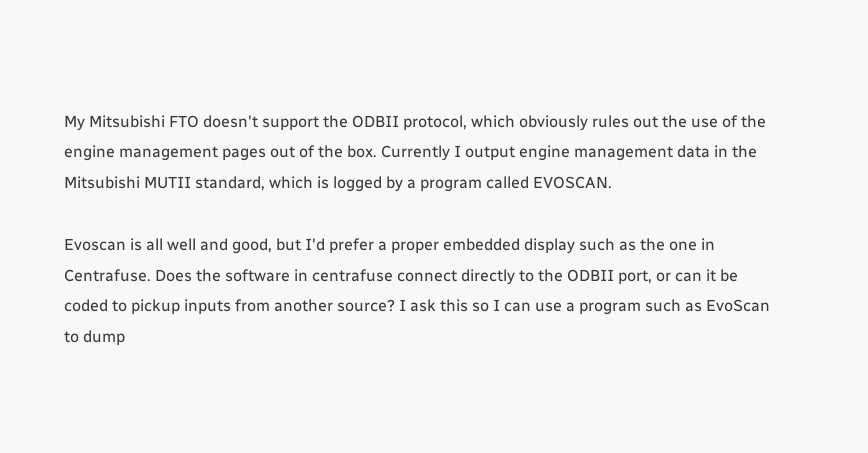My Mitsubishi FTO doesn't support the ODBII protocol, which obviously rules out the use of the engine management pages out of the box. Currently I output engine management data in the Mitsubishi MUTII standard, which is logged by a program called EVOSCAN.

Evoscan is all well and good, but I'd prefer a proper embedded display such as the one in Centrafuse. Does the software in centrafuse connect directly to the ODBII port, or can it be coded to pickup inputs from another source? I ask this so I can use a program such as EvoScan to dump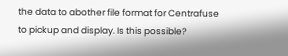the data to abother file format for Centrafuse to pickup and display. Is this possible?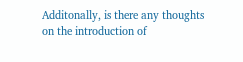Additonally, is there any thoughts on the introduction of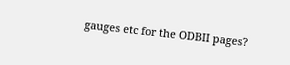gauges etc for the ODBII pages?